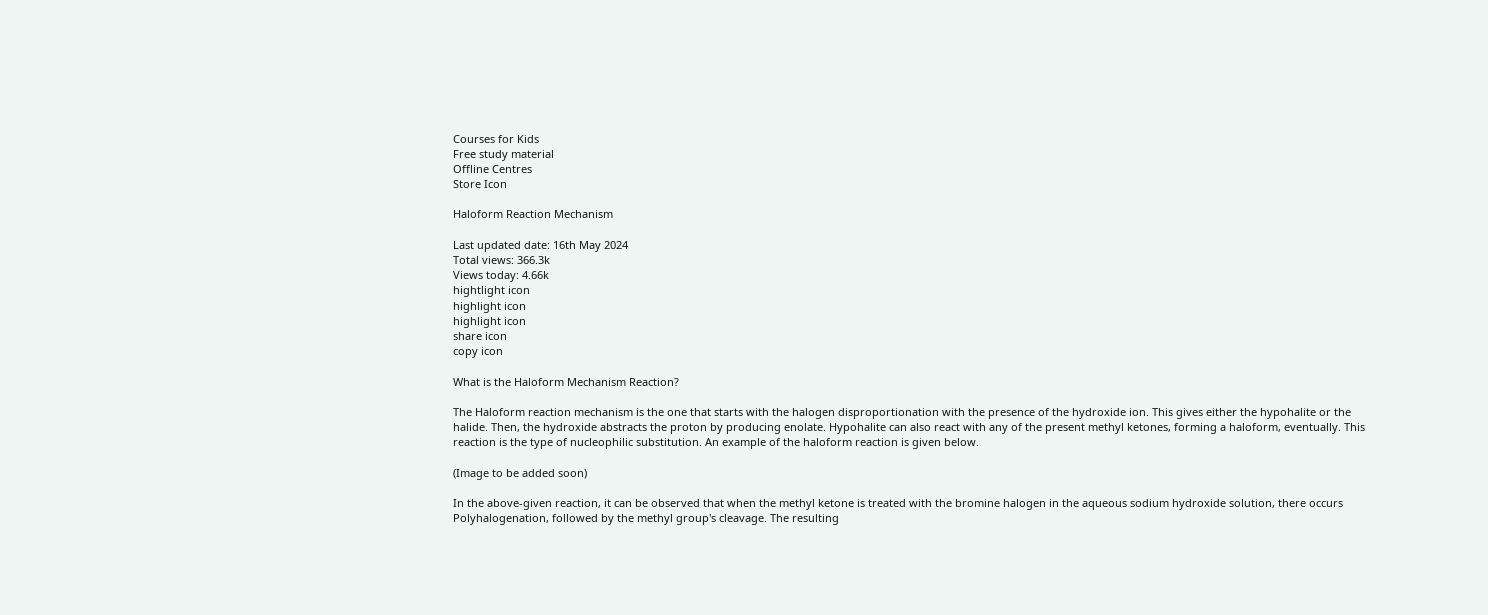Courses for Kids
Free study material
Offline Centres
Store Icon

Haloform Reaction Mechanism

Last updated date: 16th May 2024
Total views: 366.3k
Views today: 4.66k
hightlight icon
highlight icon
highlight icon
share icon
copy icon

What is the Haloform Mechanism Reaction?

The Haloform reaction mechanism is the one that starts with the halogen disproportionation with the presence of the hydroxide ion. This gives either the hypohalite or the halide. Then, the hydroxide abstracts the proton by producing enolate. Hypohalite can also react with any of the present methyl ketones, forming a haloform, eventually. This reaction is the type of nucleophilic substitution. An example of the haloform reaction is given below.

(Image to be added soon)

In the above-given reaction, it can be observed that when the methyl ketone is treated with the bromine halogen in the aqueous sodium hydroxide solution, there occurs Polyhalogenation, followed by the methyl group's cleavage. The resulting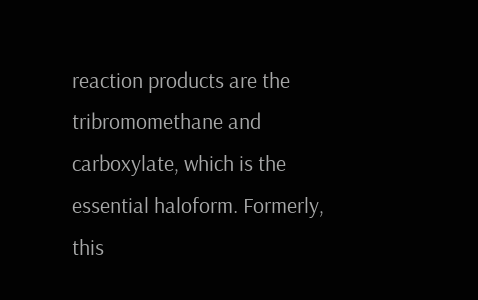reaction products are the tribromomethane and carboxylate, which is the essential haloform. Formerly, this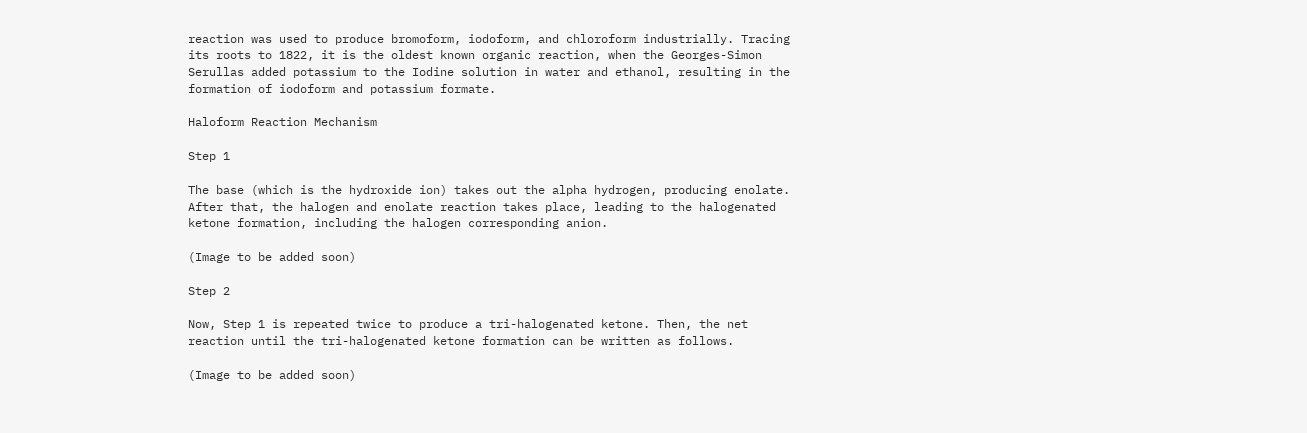reaction was used to produce bromoform, iodoform, and chloroform industrially. Tracing its roots to 1822, it is the oldest known organic reaction, when the Georges-Simon Serullas added potassium to the Iodine solution in water and ethanol, resulting in the formation of iodoform and potassium formate.

Haloform Reaction Mechanism

Step 1

The base (which is the hydroxide ion) takes out the alpha hydrogen, producing enolate. After that, the halogen and enolate reaction takes place, leading to the halogenated ketone formation, including the halogen corresponding anion.

(Image to be added soon)

Step 2

Now, Step 1 is repeated twice to produce a tri-halogenated ketone. Then, the net reaction until the tri-halogenated ketone formation can be written as follows.

(Image to be added soon)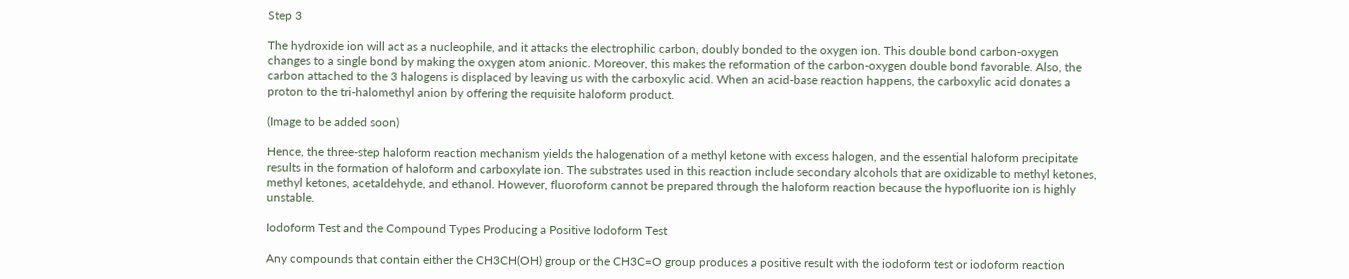Step 3

The hydroxide ion will act as a nucleophile, and it attacks the electrophilic carbon, doubly bonded to the oxygen ion. This double bond carbon-oxygen changes to a single bond by making the oxygen atom anionic. Moreover, this makes the reformation of the carbon-oxygen double bond favorable. Also, the carbon attached to the 3 halogens is displaced by leaving us with the carboxylic acid. When an acid-base reaction happens, the carboxylic acid donates a proton to the tri-halomethyl anion by offering the requisite haloform product.

(Image to be added soon)

Hence, the three-step haloform reaction mechanism yields the halogenation of a methyl ketone with excess halogen, and the essential haloform precipitate results in the formation of haloform and carboxylate ion. The substrates used in this reaction include secondary alcohols that are oxidizable to methyl ketones, methyl ketones, acetaldehyde, and ethanol. However, fluoroform cannot be prepared through the haloform reaction because the hypofluorite ion is highly unstable.

Iodoform Test and the Compound Types Producing a Positive Iodoform Test

Any compounds that contain either the CH3CH(OH) group or the CH3C=O group produces a positive result with the iodoform test or iodoform reaction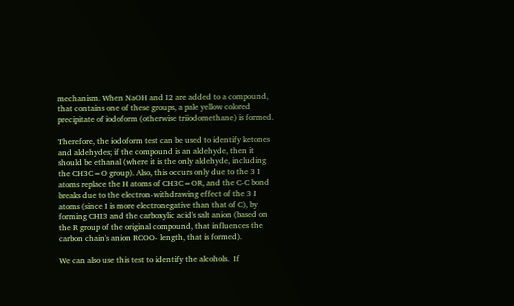mechanism. When NaOH and I2 are added to a compound, that contains one of these groups, a pale yellow colored precipitate of iodoform (otherwise triiodomethane) is formed.

Therefore, the iodoform test can be used to identify ketones and aldehydes; if the compound is an aldehyde, then it should be ethanal (where it is the only aldehyde, including the CH3C=O group). Also, this occurs only due to the 3 I atoms replace the H atoms of CH3C=OR, and the C-C bond breaks due to the electron-withdrawing effect of the 3 I atoms (since I is more electronegative than that of C), by forming CHI3 and the carboxylic acid's salt anion (based on the R group of the original compound, that influences the carbon chain's anion RCOO- length, that is formed).

We can also use this test to identify the alcohols.  If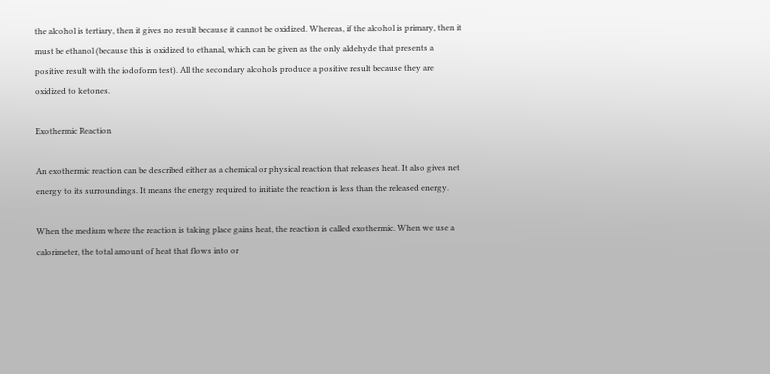the alcohol is tertiary, then it gives no result because it cannot be oxidized. Whereas, if the alcohol is primary, then it must be ethanol (because this is oxidized to ethanal, which can be given as the only aldehyde that presents a positive result with the iodoform test). All the secondary alcohols produce a positive result because they are oxidized to ketones.

Exothermic Reaction

An exothermic reaction can be described either as a chemical or physical reaction that releases heat. It also gives net energy to its surroundings. It means the energy required to initiate the reaction is less than the released energy.

When the medium where the reaction is taking place gains heat, the reaction is called exothermic. When we use a calorimeter, the total amount of heat that flows into or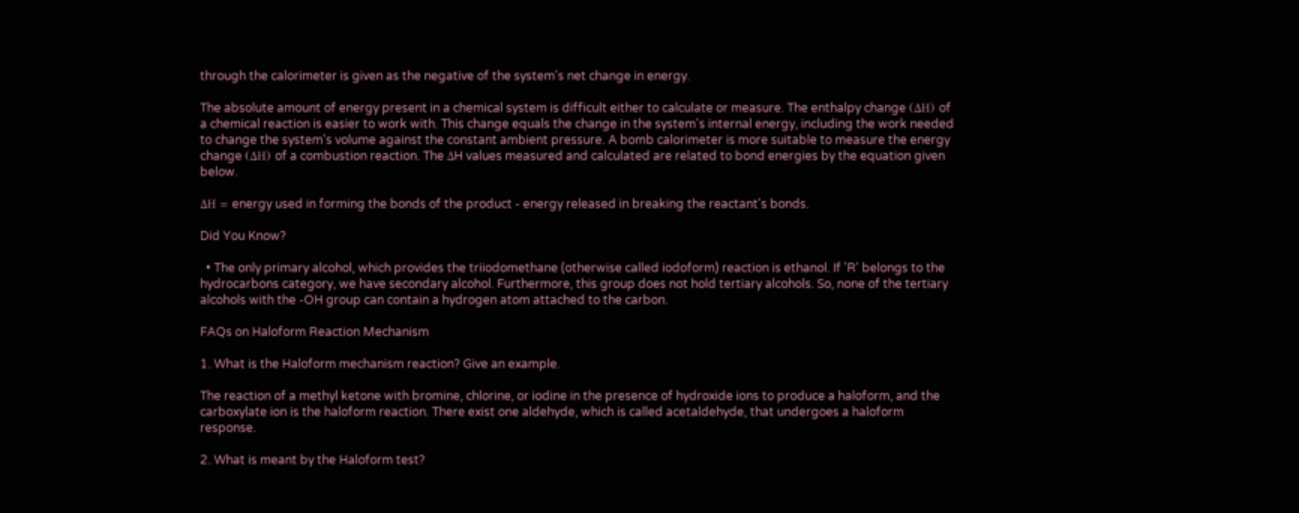through the calorimeter is given as the negative of the system's net change in energy.

The absolute amount of energy present in a chemical system is difficult either to calculate or measure. The enthalpy change (ΔH) of a chemical reaction is easier to work with. This change equals the change in the system's internal energy, including the work needed to change the system's volume against the constant ambient pressure. A bomb calorimeter is more suitable to measure the energy change (ΔH) of a combustion reaction. The ΔH values measured and calculated are related to bond energies by the equation given below.

ΔH = energy used in forming the bonds of the product - energy released in breaking the reactant's bonds.

Did You Know?

  • The only primary alcohol, which provides the triiodomethane (otherwise called iodoform) reaction is ethanol. If 'R' belongs to the hydrocarbons category, we have secondary alcohol. Furthermore, this group does not hold tertiary alcohols. So, none of the tertiary alcohols with the -OH group can contain a hydrogen atom attached to the carbon.

FAQs on Haloform Reaction Mechanism

1. What is the Haloform mechanism reaction? Give an example.

The reaction of a methyl ketone with bromine, chlorine, or iodine in the presence of hydroxide ions to produce a haloform, and the carboxylate ion is the haloform reaction. There exist one aldehyde, which is called acetaldehyde, that undergoes a haloform response.

2. What is meant by the Haloform test?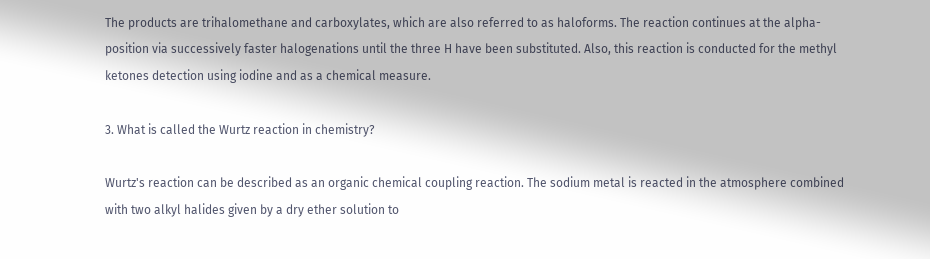The products are trihalomethane and carboxylates, which are also referred to as haloforms. The reaction continues at the alpha-position via successively faster halogenations until the three H have been substituted. Also, this reaction is conducted for the methyl ketones detection using iodine and as a chemical measure.

3. What is called the Wurtz reaction in chemistry?

Wurtz's reaction can be described as an organic chemical coupling reaction. The sodium metal is reacted in the atmosphere combined with two alkyl halides given by a dry ether solution to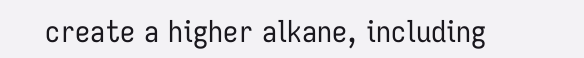create a higher alkane, including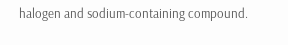halogen and sodium-containing compound.